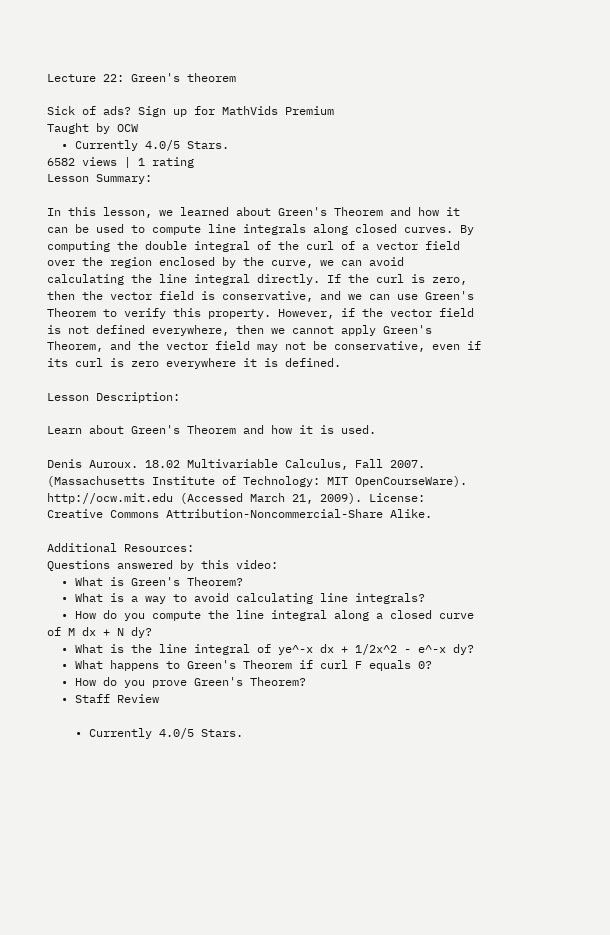Lecture 22: Green's theorem

Sick of ads? Sign up for MathVids Premium
Taught by OCW
  • Currently 4.0/5 Stars.
6582 views | 1 rating
Lesson Summary:

In this lesson, we learned about Green's Theorem and how it can be used to compute line integrals along closed curves. By computing the double integral of the curl of a vector field over the region enclosed by the curve, we can avoid calculating the line integral directly. If the curl is zero, then the vector field is conservative, and we can use Green's Theorem to verify this property. However, if the vector field is not defined everywhere, then we cannot apply Green's Theorem, and the vector field may not be conservative, even if its curl is zero everywhere it is defined.

Lesson Description:

Learn about Green's Theorem and how it is used.

Denis Auroux. 18.02 Multivariable Calculus, Fall 2007. (Massachusetts Institute of Technology: MIT OpenCourseWare). http://ocw.mit.edu (Accessed March 21, 2009). License: Creative Commons Attribution-Noncommercial-Share Alike.

Additional Resources:
Questions answered by this video:
  • What is Green's Theorem?
  • What is a way to avoid calculating line integrals?
  • How do you compute the line integral along a closed curve of M dx + N dy?
  • What is the line integral of ye^-x dx + 1/2x^2 - e^-x dy?
  • What happens to Green's Theorem if curl F equals 0?
  • How do you prove Green's Theorem?
  • Staff Review

    • Currently 4.0/5 Stars.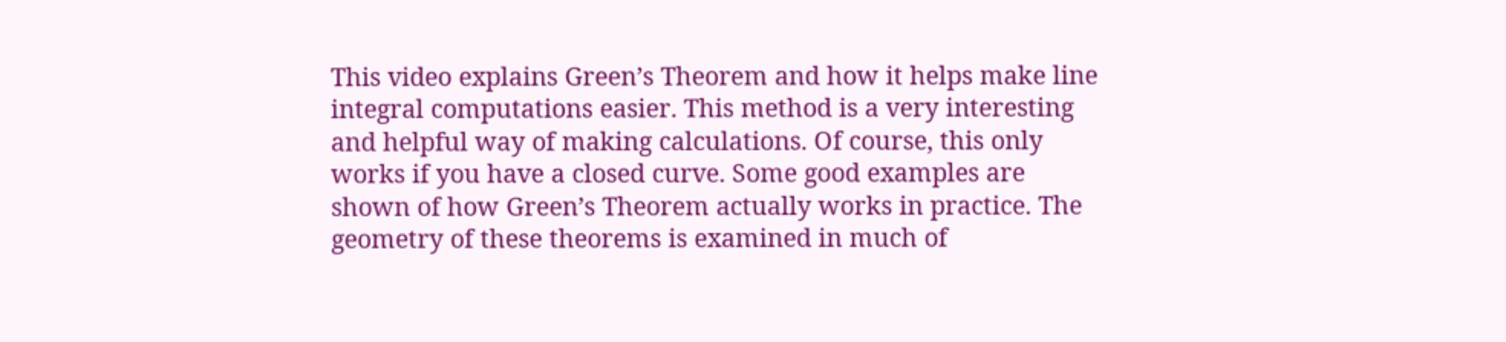This video explains Green’s Theorem and how it helps make line integral computations easier. This method is a very interesting and helpful way of making calculations. Of course, this only works if you have a closed curve. Some good examples are shown of how Green’s Theorem actually works in practice. The geometry of these theorems is examined in much of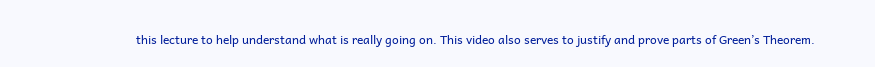this lecture to help understand what is really going on. This video also serves to justify and prove parts of Green’s Theorem.